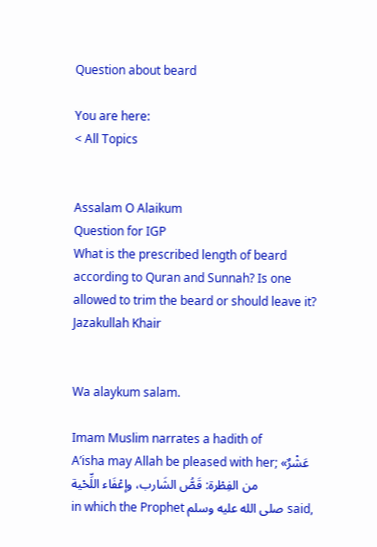Question about beard

You are here:
< All Topics


Assalam O Alaikum
Question for IGP
What is the prescribed length of beard according to Quran and Sunnah? Is one allowed to trim the beard or should leave it?
Jazakullah Khair


Wa alaykum salam.

Imam Muslim narrates a hadith of
A’isha may Allah be pleased with her; «عَشْرٌ من الفِطْرة: قَصُّ الشَارب، وإعْفَاء اللِّحْية
in which the Prophet صلى الله عليه وسلم said,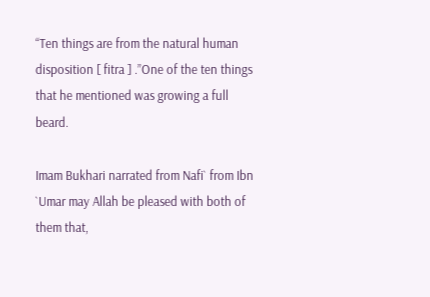“Ten things are from the natural human disposition [ fitra ] .”One of the ten things that he mentioned was growing a full beard.

Imam Bukhari narrated from Nafi` from Ibn `Umar may Allah be pleased with both of them that,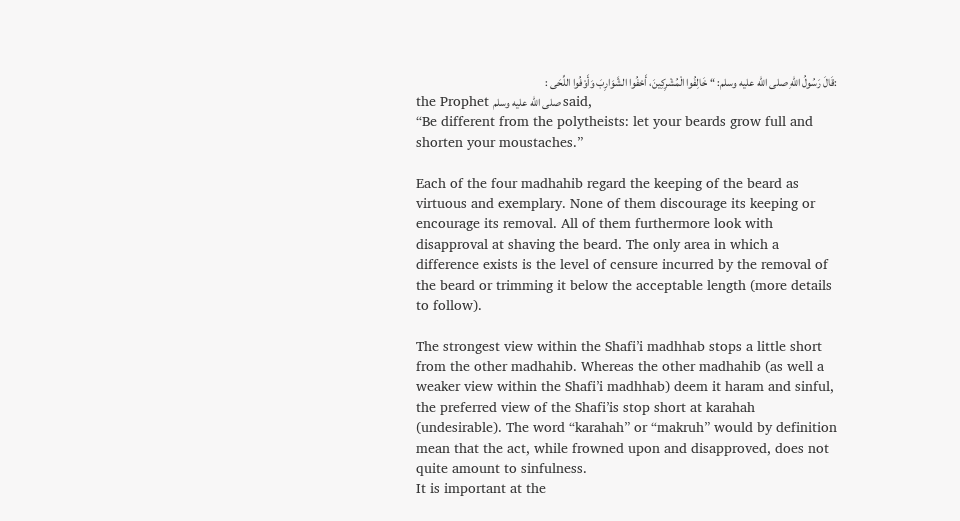:قَالَ رَسُولُ اللّهِ صلى الله عليه وسلم: “خَالِفُوا الْمُشْرِكِينَ، أَحْفُوا الشَّوَارِبَ وَأَوْفُوا اللِّحَى :
the Prophet صلى الله عليه وسلم said,
“Be different from the polytheists: let your beards grow full and shorten your moustaches.”

Each of the four madhahib regard the keeping of the beard as virtuous and exemplary. None of them discourage its keeping or encourage its removal. All of them furthermore look with disapproval at shaving the beard. The only area in which a difference exists is the level of censure incurred by the removal of the beard or trimming it below the acceptable length (more details to follow).

The strongest view within the Shafi’i madhhab stops a little short from the other madhahib. Whereas the other madhahib (as well a weaker view within the Shafi’i madhhab) deem it haram and sinful, the preferred view of the Shafi’is stop short at karahah (undesirable). The word “karahah” or “makruh” would by definition mean that the act, while frowned upon and disapproved, does not quite amount to sinfulness.
It is important at the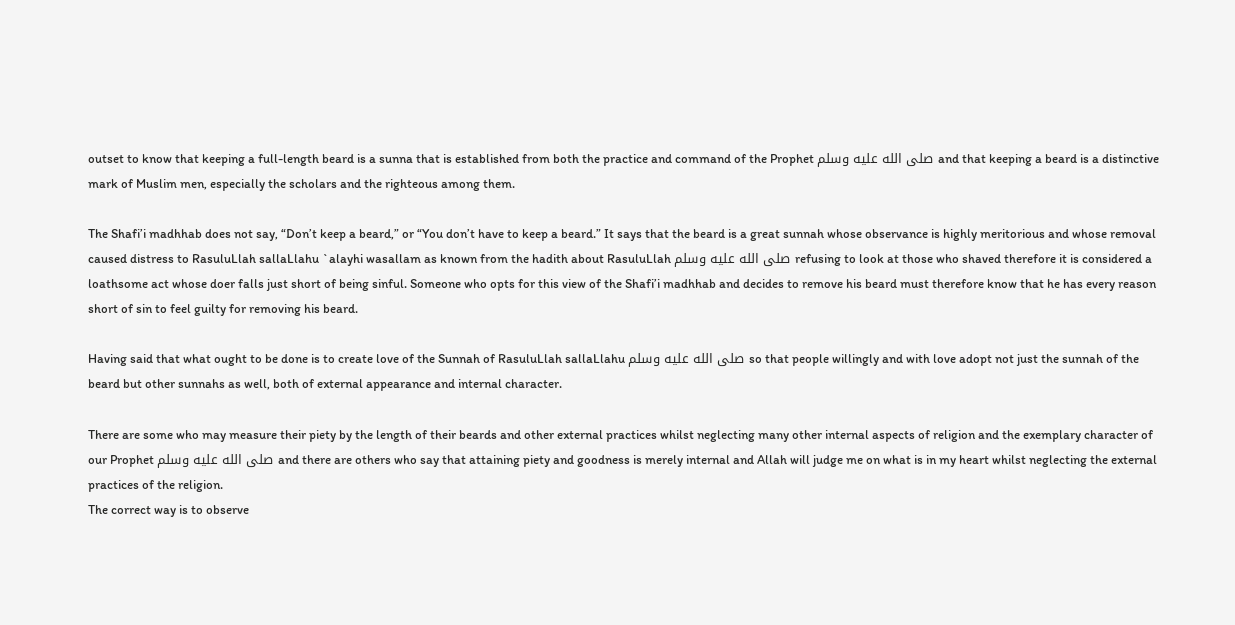outset to know that keeping a full-length beard is a sunna that is established from both the practice and command of the Prophet صلى الله عليه وسلم and that keeping a beard is a distinctive mark of Muslim men, especially the scholars and the righteous among them.

The Shafi’i madhhab does not say, “Don’t keep a beard,” or “You don’t have to keep a beard.” It says that the beard is a great sunnah whose observance is highly meritorious and whose removal caused distress to RasuluLlah sallaLlahu `alayhi wasallam as known from the hadith about RasuluLlah صلى الله عليه وسلم refusing to look at those who shaved therefore it is considered a loathsome act whose doer falls just short of being sinful. Someone who opts for this view of the Shafi’i madhhab and decides to remove his beard must therefore know that he has every reason short of sin to feel guilty for removing his beard.

Having said that what ought to be done is to create love of the Sunnah of RasuluLlah sallaLlahu صلى الله عليه وسلم so that people willingly and with love adopt not just the sunnah of the beard but other sunnahs as well, both of external appearance and internal character.

There are some who may measure their piety by the length of their beards and other external practices whilst neglecting many other internal aspects of religion and the exemplary character of our Prophet صلى الله عليه وسلم and there are others who say that attaining piety and goodness is merely internal and Allah will judge me on what is in my heart whilst neglecting the external practices of the religion.
The correct way is to observe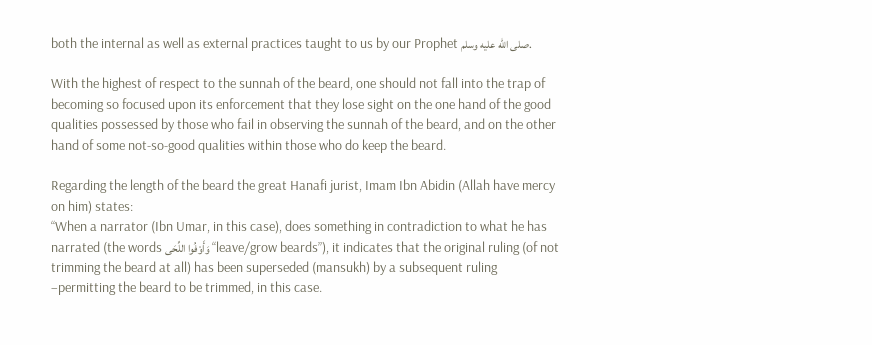both the internal as well as external practices taught to us by our Prophet صلى الله عليه وسلم.

With the highest of respect to the sunnah of the beard, one should not fall into the trap of becoming so focused upon its enforcement that they lose sight on the one hand of the good qualities possessed by those who fail in observing the sunnah of the beard, and on the other hand of some not-so-good qualities within those who do keep the beard.

Regarding the length of the beard the great Hanafi jurist, Imam Ibn Abidin (Allah have mercy on him) states:
“When a narrator (Ibn Umar, in this case), does something in contradiction to what he has narrated (the words وَأَوْفُوا اللِّحَى “leave/grow beards”), it indicates that the original ruling (of not trimming the beard at all) has been superseded (mansukh) by a subsequent ruling –permitting the beard to be trimmed, in this case.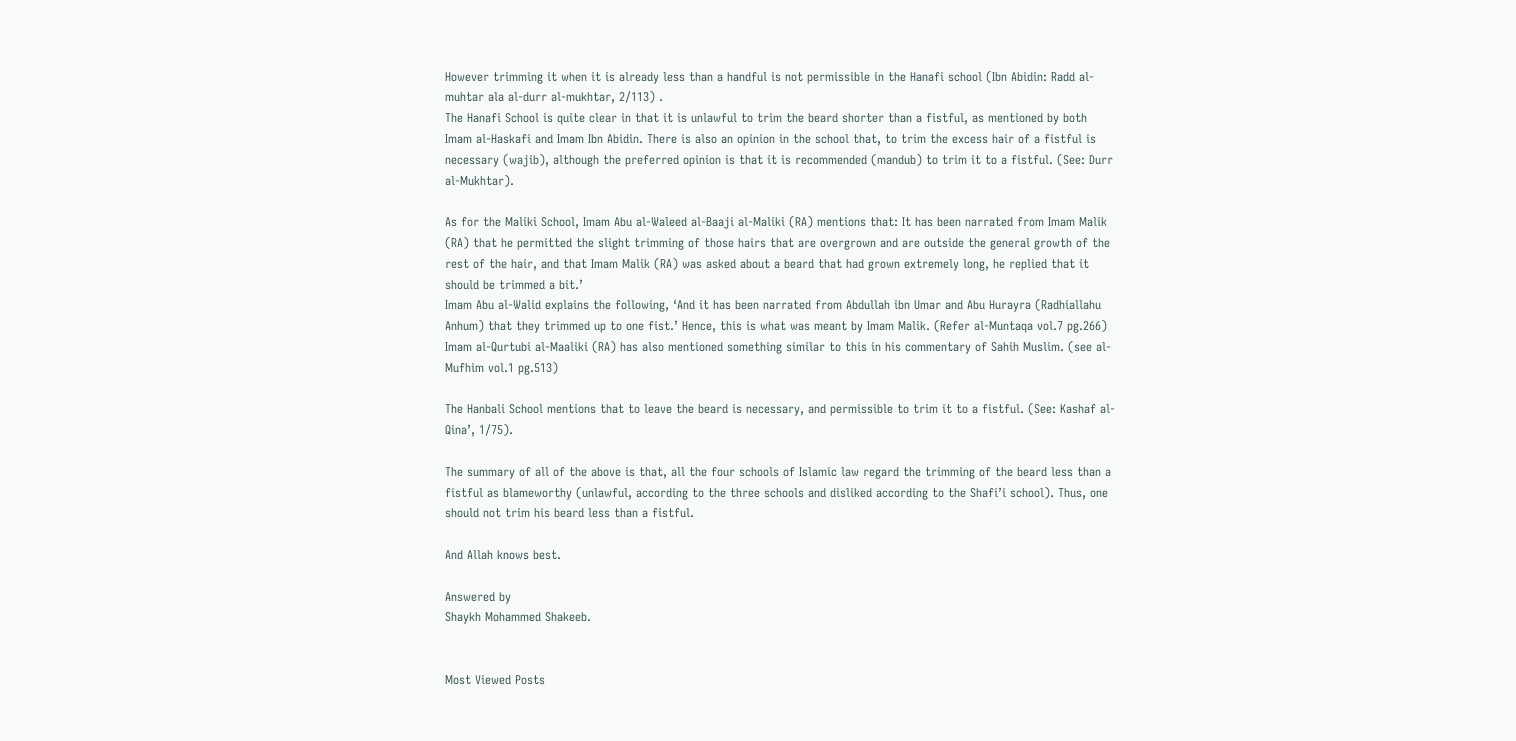However trimming it when it is already less than a handful is not permissible in the Hanafi school (Ibn Abidin: Radd al-muhtar ala al-durr al-mukhtar, 2/113) .
The Hanafi School is quite clear in that it is unlawful to trim the beard shorter than a fistful, as mentioned by both Imam al-Haskafi and Imam Ibn Abidin. There is also an opinion in the school that, to trim the excess hair of a fistful is necessary (wajib), although the preferred opinion is that it is recommended (mandub) to trim it to a fistful. (See: Durr al-Mukhtar).

As for the Maliki School, Imam Abu al-Waleed al-Baaji al-Maliki (RA) mentions that: It has been narrated from Imam Malik (RA) that he permitted the slight trimming of those hairs that are overgrown and are outside the general growth of the rest of the hair, and that Imam Malik (RA) was asked about a beard that had grown extremely long, he replied that it should be trimmed a bit.’
Imam Abu al-Walid explains the following, ‘And it has been narrated from Abdullah ibn Umar and Abu Hurayra (Radhiallahu Anhum) that they trimmed up to one fist.’ Hence, this is what was meant by Imam Malik. (Refer al-Muntaqa vol.7 pg.266)
Imam al-Qurtubi al-Maaliki (RA) has also mentioned something similar to this in his commentary of Sahih Muslim. (see al-Mufhim vol.1 pg.513)

The Hanbali School mentions that to leave the beard is necessary, and permissible to trim it to a fistful. (See: Kashaf al-Qina’, 1/75).

The summary of all of the above is that, all the four schools of Islamic law regard the trimming of the beard less than a fistful as blameworthy (unlawful, according to the three schools and disliked according to the Shafi’i school). Thus, one should not trim his beard less than a fistful.

And Allah knows best.

Answered by
Shaykh Mohammed Shakeeb.


Most Viewed Posts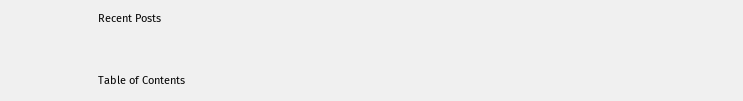Recent Posts


Table of Contents